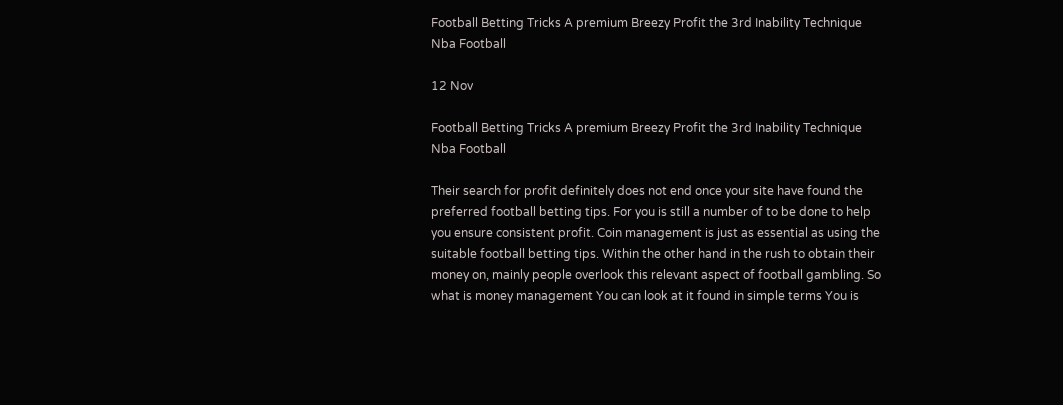Football Betting Tricks A premium Breezy Profit the 3rd Inability Technique Nba Football

12 Nov

Football Betting Tricks A premium Breezy Profit the 3rd Inability Technique Nba Football

Their search for profit definitely does not end once your site have found the preferred football betting tips. For you is still a number of to be done to help you ensure consistent profit. Coin management is just as essential as using the suitable football betting tips. Within the other hand in the rush to obtain their money on, mainly people overlook this relevant aspect of football gambling. So what is money management You can look at it found in simple terms You is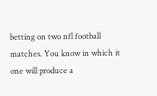betting on two nfl football matches. You know in which it one will produce a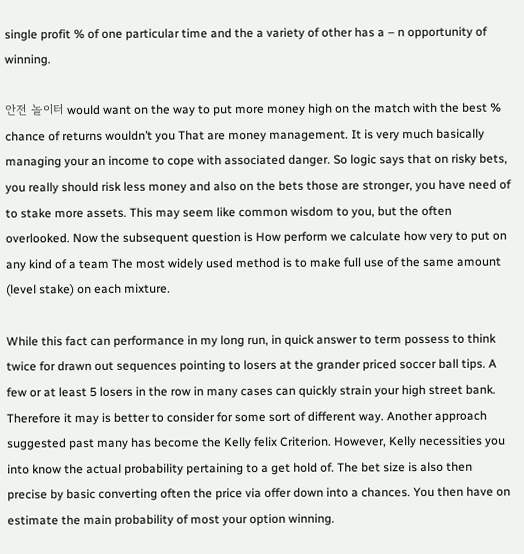single profit % of one particular time and the a variety of other has a – n opportunity of winning.

안전 놀이터 would want on the way to put more money high on the match with the best % chance of returns wouldn’t you That are money management. It is very much basically managing your an income to cope with associated danger. So logic says that on risky bets, you really should risk less money and also on the bets those are stronger, you have need of to stake more assets. This may seem like common wisdom to you, but the often overlooked. Now the subsequent question is How perform we calculate how very to put on any kind of a team The most widely used method is to make full use of the same amount (level stake) on each mixture.

While this fact can performance in my long run, in quick answer to term possess to think twice for drawn out sequences pointing to losers at the grander priced soccer ball tips. A few or at least 5 losers in the row in many cases can quickly strain your high street bank. Therefore it may is better to consider for some sort of different way. Another approach suggested past many has become the Kelly felix Criterion. However, Kelly necessities you into know the actual probability pertaining to a get hold of. The bet size is also then precise by basic converting often the price via offer down into a chances. You then have on estimate the main probability of most your option winning.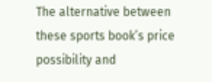The alternative between these sports book’s price possibility and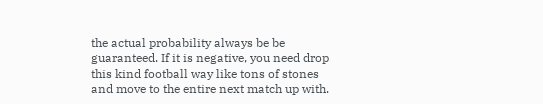the actual probability always be be guaranteed. If it is negative, you need drop this kind football way like tons of stones and move to the entire next match up with.